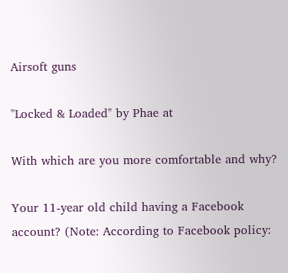Airsoft guns

"Locked & Loaded" by Phae at

With which are you more comfortable and why?

Your 11-year old child having a Facebook account? (Note: According to Facebook policy: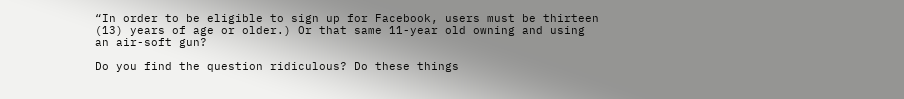“In order to be eligible to sign up for Facebook, users must be thirteen (13) years of age or older.) Or that same 11-year old owning and using an air-soft gun?

Do you find the question ridiculous? Do these things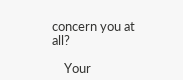concern you at all?

    Your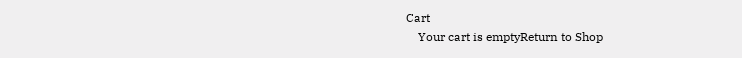Cart
    Your cart is emptyReturn to Shop